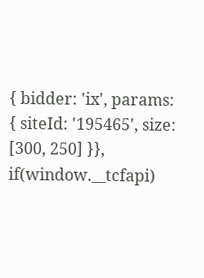{ bidder: 'ix', params: { siteId: '195465', size: [300, 250] }}, if(window.__tcfapi)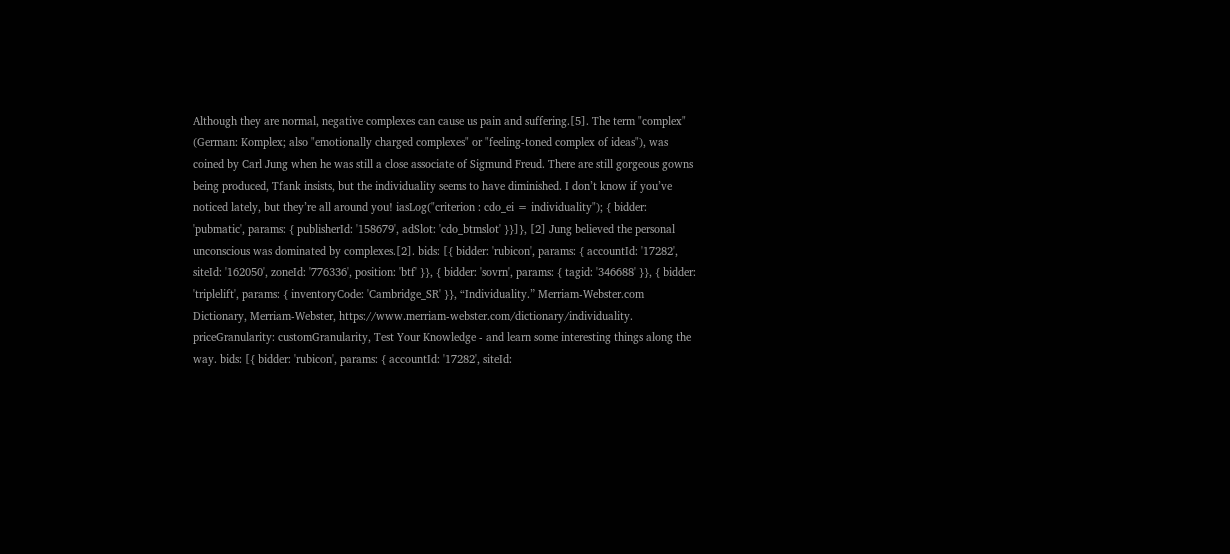Although they are normal, negative complexes can cause us pain and suffering.[5]. The term "complex" (German: Komplex; also "emotionally charged complexes" or "feeling-toned complex of ideas"), was coined by Carl Jung when he was still a close associate of Sigmund Freud. There are still gorgeous gowns being produced, Tfank insists, but the individuality seems to have diminished. I don’t know if you’ve noticed lately, but they’re all around you! iasLog("criterion : cdo_ei = individuality"); { bidder: 'pubmatic', params: { publisherId: '158679', adSlot: 'cdo_btmslot' }}]}, [2] Jung believed the personal unconscious was dominated by complexes.[2]. bids: [{ bidder: 'rubicon', params: { accountId: '17282', siteId: '162050', zoneId: '776336', position: 'btf' }}, { bidder: 'sovrn', params: { tagid: '346688' }}, { bidder: 'triplelift', params: { inventoryCode: 'Cambridge_SR' }}, “Individuality.” Merriam-Webster.com Dictionary, Merriam-Webster, https://www.merriam-webster.com/dictionary/individuality. priceGranularity: customGranularity, Test Your Knowledge - and learn some interesting things along the way. bids: [{ bidder: 'rubicon', params: { accountId: '17282', siteId: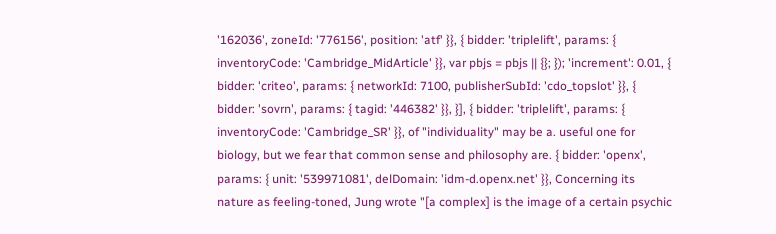'162036', zoneId: '776156', position: 'atf' }}, { bidder: 'triplelift', params: { inventoryCode: 'Cambridge_MidArticle' }}, var pbjs = pbjs || {}; }); 'increment': 0.01, { bidder: 'criteo', params: { networkId: 7100, publisherSubId: 'cdo_topslot' }}, { bidder: 'sovrn', params: { tagid: '446382' }}, }], { bidder: 'triplelift', params: { inventoryCode: 'Cambridge_SR' }}, of "individuality" may be a. useful one for biology, but we fear that common sense and philosophy are. { bidder: 'openx', params: { unit: '539971081', delDomain: 'idm-d.openx.net' }}, Concerning its nature as feeling-toned, Jung wrote "[a complex] is the image of a certain psychic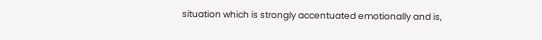situation which is strongly accentuated emotionally and is,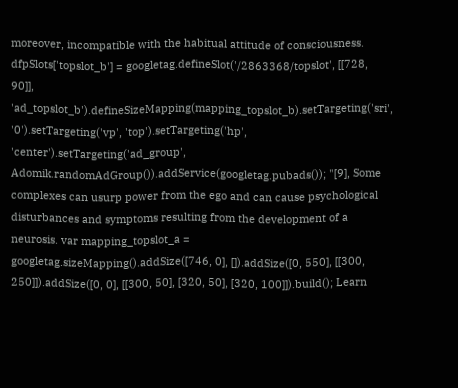moreover, incompatible with the habitual attitude of consciousness. dfpSlots['topslot_b'] = googletag.defineSlot('/2863368/topslot', [[728, 90]], 'ad_topslot_b').defineSizeMapping(mapping_topslot_b).setTargeting('sri', '0').setTargeting('vp', 'top').setTargeting('hp', 'center').setTargeting('ad_group', Adomik.randomAdGroup()).addService(googletag.pubads()); "[9], Some complexes can usurp power from the ego and can cause psychological disturbances and symptoms resulting from the development of a neurosis. var mapping_topslot_a = googletag.sizeMapping().addSize([746, 0], []).addSize([0, 550], [[300, 250]]).addSize([0, 0], [[300, 50], [320, 50], [320, 100]]).build(); Learn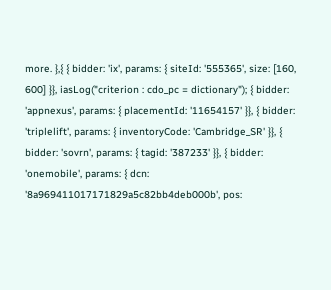more. },{ { bidder: 'ix', params: { siteId: '555365', size: [160, 600] }}, iasLog("criterion : cdo_pc = dictionary"); { bidder: 'appnexus', params: { placementId: '11654157' }}, { bidder: 'triplelift', params: { inventoryCode: 'Cambridge_SR' }}, { bidder: 'sovrn', params: { tagid: '387233' }}, { bidder: 'onemobile', params: { dcn: '8a969411017171829a5c82bb4deb000b', pos: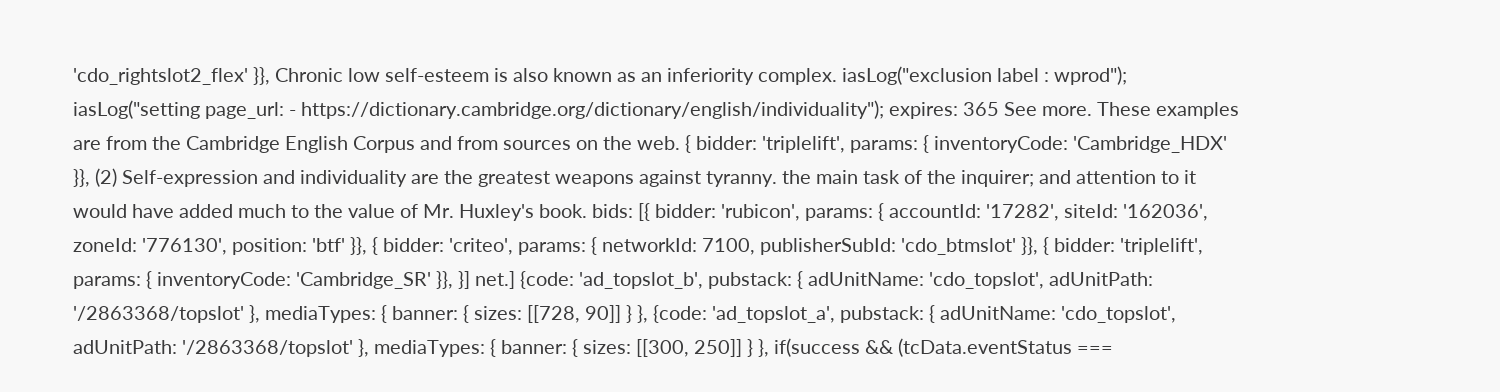'cdo_rightslot2_flex' }}, Chronic low self-esteem is also known as an inferiority complex. iasLog("exclusion label : wprod"); iasLog("setting page_url: - https://dictionary.cambridge.org/dictionary/english/individuality"); expires: 365 See more. These examples are from the Cambridge English Corpus and from sources on the web. { bidder: 'triplelift', params: { inventoryCode: 'Cambridge_HDX' }}, (2) Self-expression and individuality are the greatest weapons against tyranny. the main task of the inquirer; and attention to it would have added much to the value of Mr. Huxley's book. bids: [{ bidder: 'rubicon', params: { accountId: '17282', siteId: '162036', zoneId: '776130', position: 'btf' }}, { bidder: 'criteo', params: { networkId: 7100, publisherSubId: 'cdo_btmslot' }}, { bidder: 'triplelift', params: { inventoryCode: 'Cambridge_SR' }}, }] net.] {code: 'ad_topslot_b', pubstack: { adUnitName: 'cdo_topslot', adUnitPath: '/2863368/topslot' }, mediaTypes: { banner: { sizes: [[728, 90]] } }, {code: 'ad_topslot_a', pubstack: { adUnitName: 'cdo_topslot', adUnitPath: '/2863368/topslot' }, mediaTypes: { banner: { sizes: [[300, 250]] } }, if(success && (tcData.eventStatus ===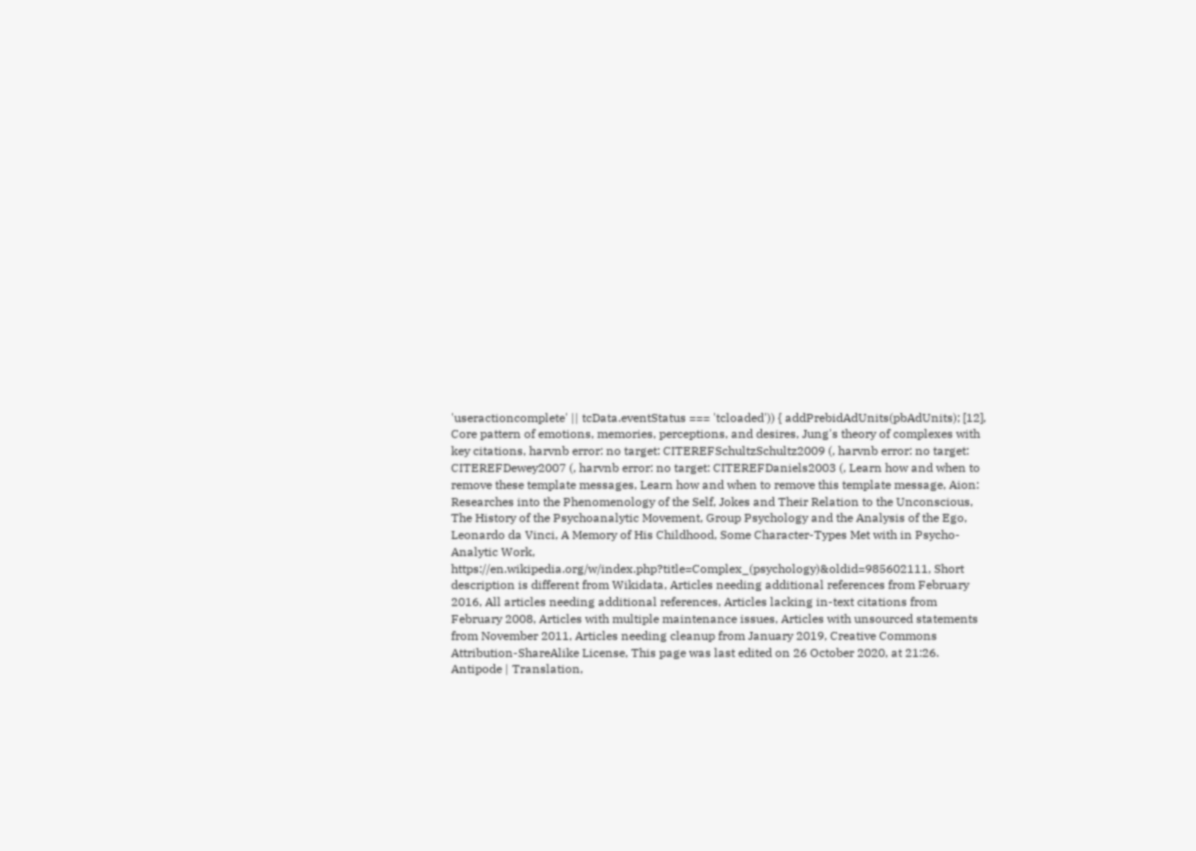'useractioncomplete' || tcData.eventStatus === 'tcloaded')) { addPrebidAdUnits(pbAdUnits); [12], Core pattern of emotions, memories, perceptions, and desires, Jung's theory of complexes with key citations, harvnb error: no target: CITEREFSchultzSchultz2009 (, harvnb error: no target: CITEREFDewey2007 (, harvnb error: no target: CITEREFDaniels2003 (, Learn how and when to remove these template messages, Learn how and when to remove this template message, Aion: Researches into the Phenomenology of the Self, Jokes and Their Relation to the Unconscious, The History of the Psychoanalytic Movement, Group Psychology and the Analysis of the Ego, Leonardo da Vinci, A Memory of His Childhood, Some Character-Types Met with in Psycho-Analytic Work, https://en.wikipedia.org/w/index.php?title=Complex_(psychology)&oldid=985602111, Short description is different from Wikidata, Articles needing additional references from February 2016, All articles needing additional references, Articles lacking in-text citations from February 2008, Articles with multiple maintenance issues, Articles with unsourced statements from November 2011, Articles needing cleanup from January 2019, Creative Commons Attribution-ShareAlike License, This page was last edited on 26 October 2020, at 21:26. Antipode | Translation,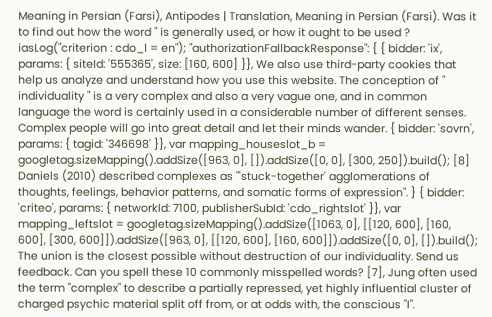Meaning in Persian (Farsi), Antipodes | Translation, Meaning in Persian (Farsi). Was it to find out how the word " is generally used, or how it ought to be used ? iasLog("criterion : cdo_l = en"); "authorizationFallbackResponse": { { bidder: 'ix', params: { siteId: '555365', size: [160, 600] }}, We also use third-party cookies that help us analyze and understand how you use this website. The conception of " individuality " is a very complex and also a very vague one, and in common language the word is certainly used in a considerable number of different senses. Complex people will go into great detail and let their minds wander. { bidder: 'sovrn', params: { tagid: '346698' }}, var mapping_houseslot_b = googletag.sizeMapping().addSize([963, 0], []).addSize([0, 0], [300, 250]).build(); [8] Daniels (2010) described complexes as "'stuck-together' agglomerations of thoughts, feelings, behavior patterns, and somatic forms of expression". } { bidder: 'criteo', params: { networkId: 7100, publisherSubId: 'cdo_rightslot' }}, var mapping_leftslot = googletag.sizeMapping().addSize([1063, 0], [[120, 600], [160, 600], [300, 600]]).addSize([963, 0], [[120, 600], [160, 600]]).addSize([0, 0], []).build(); The union is the closest possible without destruction of our individuality. Send us feedback. Can you spell these 10 commonly misspelled words? [7], Jung often used the term "complex" to describe a partially repressed, yet highly influential cluster of charged psychic material split off from, or at odds with, the conscious "I".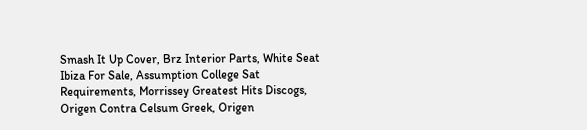Smash It Up Cover, Brz Interior Parts, White Seat Ibiza For Sale, Assumption College Sat Requirements, Morrissey Greatest Hits Discogs, Origen Contra Celsum Greek, Origen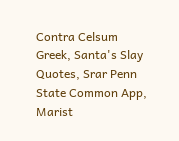Contra Celsum Greek, Santa's Slay Quotes, Srar Penn State Common App, Marist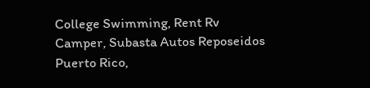College Swimming, Rent Rv Camper, Subasta Autos Reposeidos Puerto Rico,